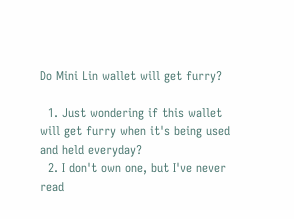Do Mini Lin wallet will get furry?

  1. Just wondering if this wallet will get furry when it's being used and held everyday?
  2. I don't own one, but I've never read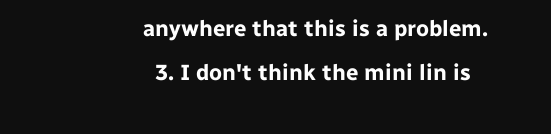anywhere that this is a problem.
  3. I don't think the mini lin is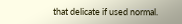that delicate if used normal.